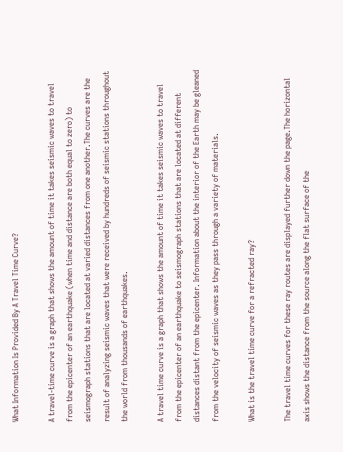What Information Is Provided By A Travel Time Curve?

A travel-time curve is a graph that shows the amount of time it takes seismic waves to travel from the epicenter of an earthquake (when time and distance are both equal to zero) to seismograph stations that are located at varied distances from one another.The curves are the result of analyzing seismic waves that were received by hundreds of seismic stations throughout the world from thousands of earthquakes.

A travel time curve is a graph that shows the amount of time it takes seismic waves to travel from the epicenter of an earthquake to seismograph stations that are located at different distances distant from the epicenter. Information about the interior of the Earth may be gleaned from the velocity of seismic waves as they pass through a variety of materials.

What is the travel time curve for a refracted ray?

The travel time curves for these ray routes are displayed further down the page.The horizontal axis shows the distance from the source along the flat surface of the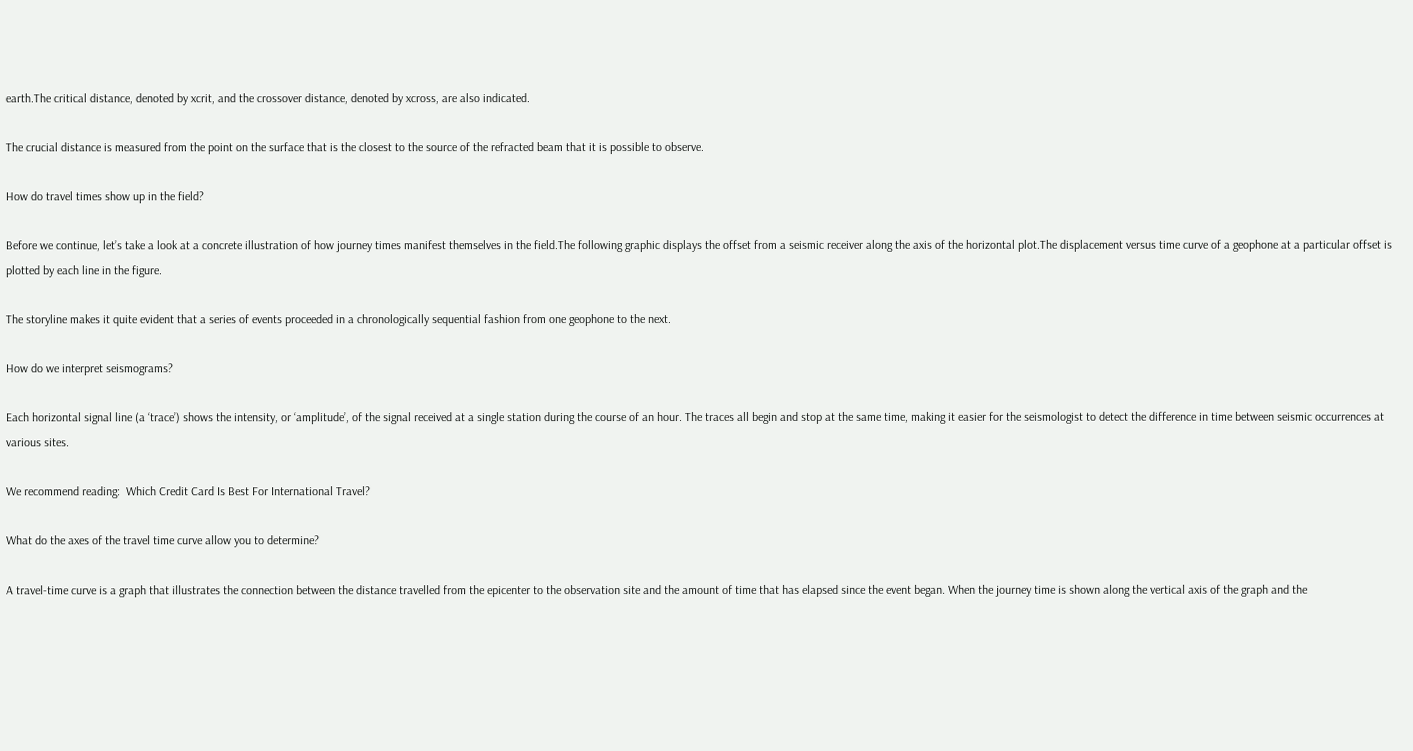earth.The critical distance, denoted by xcrit, and the crossover distance, denoted by xcross, are also indicated.

The crucial distance is measured from the point on the surface that is the closest to the source of the refracted beam that it is possible to observe.

How do travel times show up in the field?

Before we continue, let’s take a look at a concrete illustration of how journey times manifest themselves in the field.The following graphic displays the offset from a seismic receiver along the axis of the horizontal plot.The displacement versus time curve of a geophone at a particular offset is plotted by each line in the figure.

The storyline makes it quite evident that a series of events proceeded in a chronologically sequential fashion from one geophone to the next.

How do we interpret seismograms?

Each horizontal signal line (a ‘trace’) shows the intensity, or ‘amplitude’, of the signal received at a single station during the course of an hour. The traces all begin and stop at the same time, making it easier for the seismologist to detect the difference in time between seismic occurrences at various sites.

We recommend reading:  Which Credit Card Is Best For International Travel?

What do the axes of the travel time curve allow you to determine?

A travel-time curve is a graph that illustrates the connection between the distance travelled from the epicenter to the observation site and the amount of time that has elapsed since the event began. When the journey time is shown along the vertical axis of the graph and the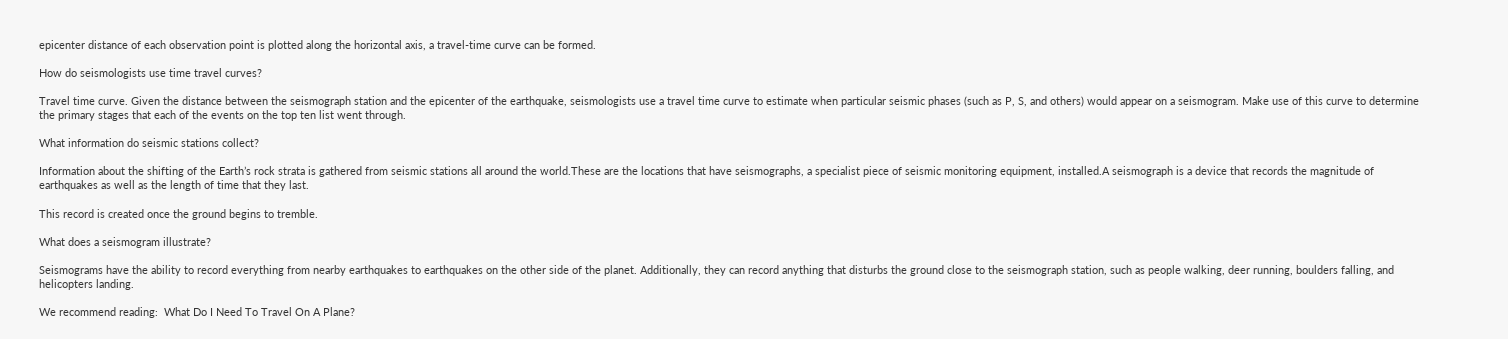epicenter distance of each observation point is plotted along the horizontal axis, a travel-time curve can be formed.

How do seismologists use time travel curves?

Travel time curve. Given the distance between the seismograph station and the epicenter of the earthquake, seismologists use a travel time curve to estimate when particular seismic phases (such as P, S, and others) would appear on a seismogram. Make use of this curve to determine the primary stages that each of the events on the top ten list went through.

What information do seismic stations collect?

Information about the shifting of the Earth’s rock strata is gathered from seismic stations all around the world.These are the locations that have seismographs, a specialist piece of seismic monitoring equipment, installed.A seismograph is a device that records the magnitude of earthquakes as well as the length of time that they last.

This record is created once the ground begins to tremble.

What does a seismogram illustrate?

Seismograms have the ability to record everything from nearby earthquakes to earthquakes on the other side of the planet. Additionally, they can record anything that disturbs the ground close to the seismograph station, such as people walking, deer running, boulders falling, and helicopters landing.

We recommend reading:  What Do I Need To Travel On A Plane?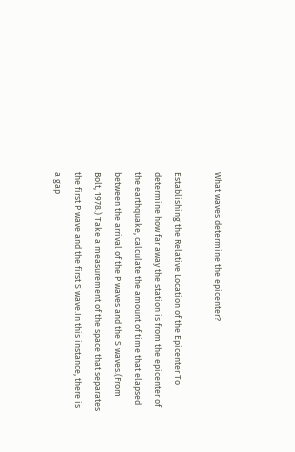What waves determine the epicenter?

Establishing the Relative Location of the Epicenter To determine how far away the station is from the epicenter of the earthquake, calculate the amount of time that elapsed between the arrival of the P waves and the S waves.(From Bolt, 1978.) Take a measurement of the space that separates the first P wave and the first S wave.In this instance, there is a gap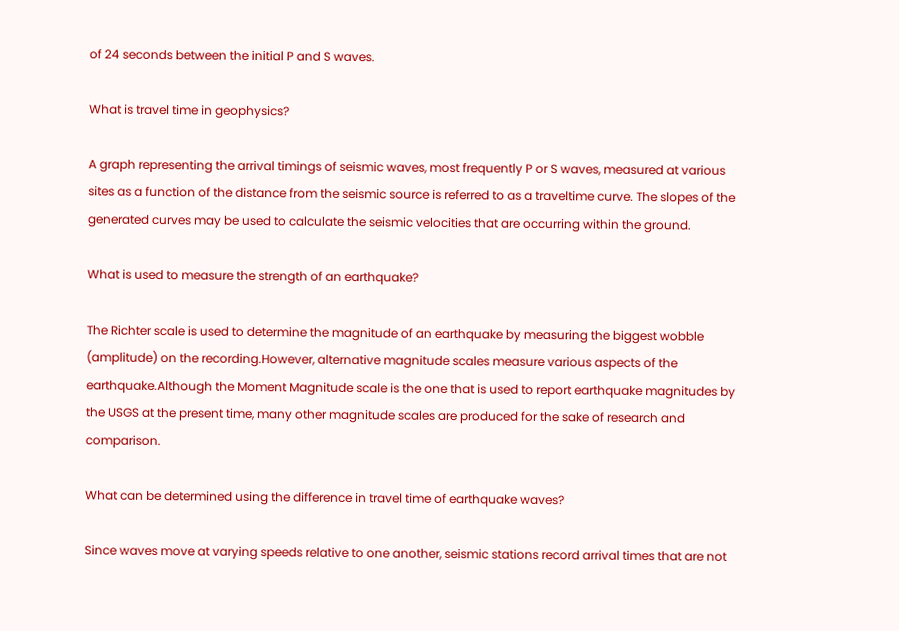of 24 seconds between the initial P and S waves.

What is travel time in geophysics?

A graph representing the arrival timings of seismic waves, most frequently P or S waves, measured at various sites as a function of the distance from the seismic source is referred to as a traveltime curve. The slopes of the generated curves may be used to calculate the seismic velocities that are occurring within the ground.

What is used to measure the strength of an earthquake?

The Richter scale is used to determine the magnitude of an earthquake by measuring the biggest wobble (amplitude) on the recording.However, alternative magnitude scales measure various aspects of the earthquake.Although the Moment Magnitude scale is the one that is used to report earthquake magnitudes by the USGS at the present time, many other magnitude scales are produced for the sake of research and comparison.

What can be determined using the difference in travel time of earthquake waves?

Since waves move at varying speeds relative to one another, seismic stations record arrival times that are not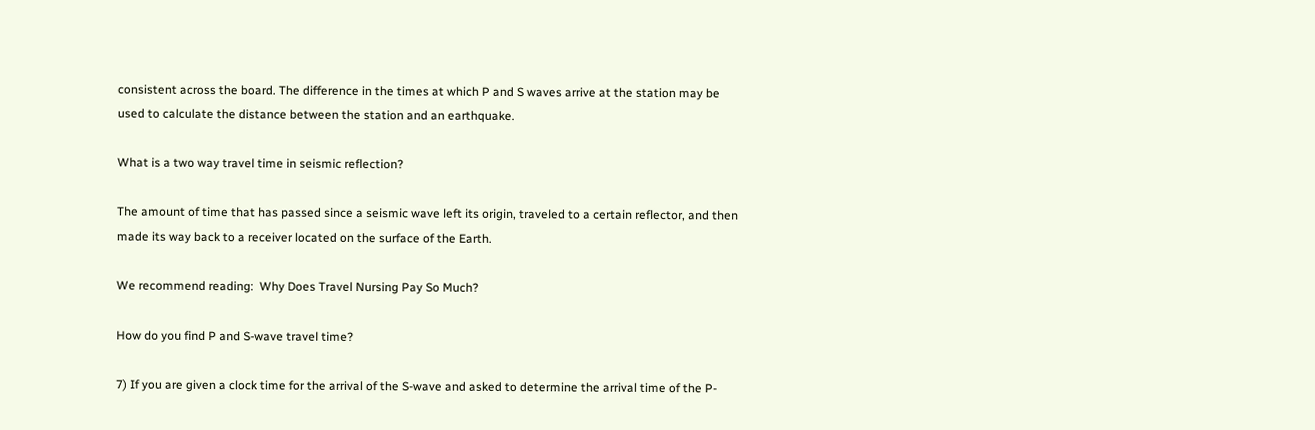consistent across the board. The difference in the times at which P and S waves arrive at the station may be used to calculate the distance between the station and an earthquake.

What is a two way travel time in seismic reflection?

The amount of time that has passed since a seismic wave left its origin, traveled to a certain reflector, and then made its way back to a receiver located on the surface of the Earth.

We recommend reading:  Why Does Travel Nursing Pay So Much?

How do you find P and S-wave travel time?

7) If you are given a clock time for the arrival of the S-wave and asked to determine the arrival time of the P-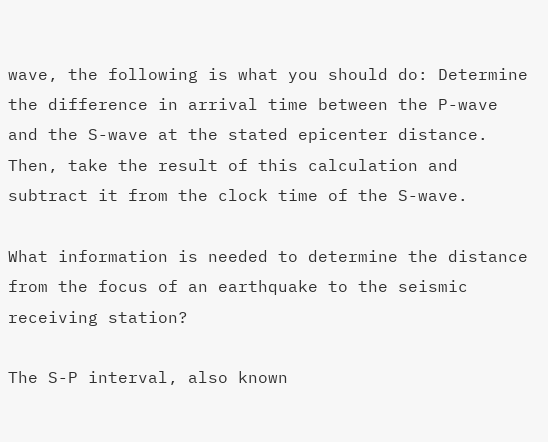wave, the following is what you should do: Determine the difference in arrival time between the P-wave and the S-wave at the stated epicenter distance. Then, take the result of this calculation and subtract it from the clock time of the S-wave.

What information is needed to determine the distance from the focus of an earthquake to the seismic receiving station?

The S-P interval, also known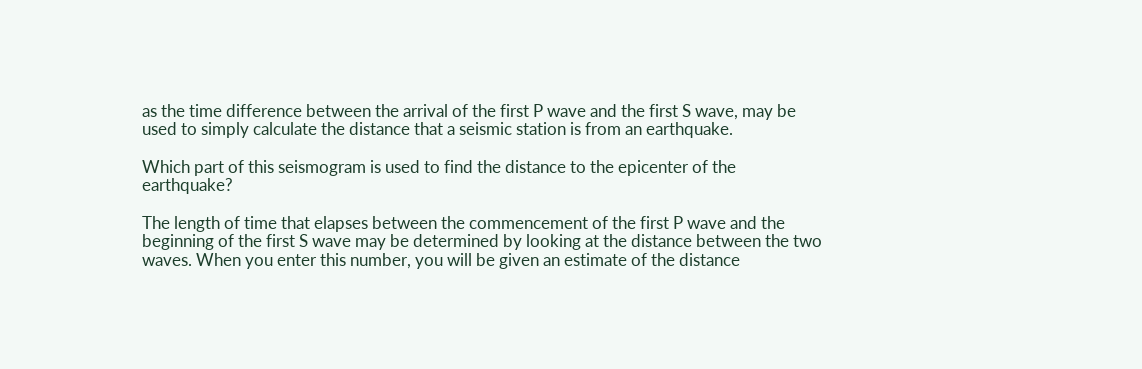as the time difference between the arrival of the first P wave and the first S wave, may be used to simply calculate the distance that a seismic station is from an earthquake.

Which part of this seismogram is used to find the distance to the epicenter of the earthquake?

The length of time that elapses between the commencement of the first P wave and the beginning of the first S wave may be determined by looking at the distance between the two waves. When you enter this number, you will be given an estimate of the distance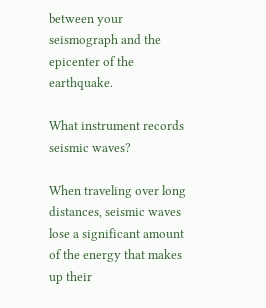between your seismograph and the epicenter of the earthquake.

What instrument records seismic waves?

When traveling over long distances, seismic waves lose a significant amount of the energy that makes up their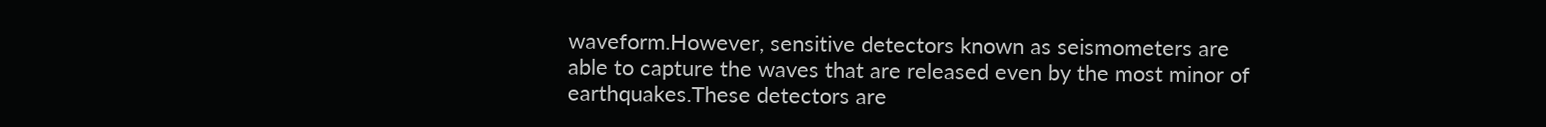waveform.However, sensitive detectors known as seismometers are able to capture the waves that are released even by the most minor of earthquakes.These detectors are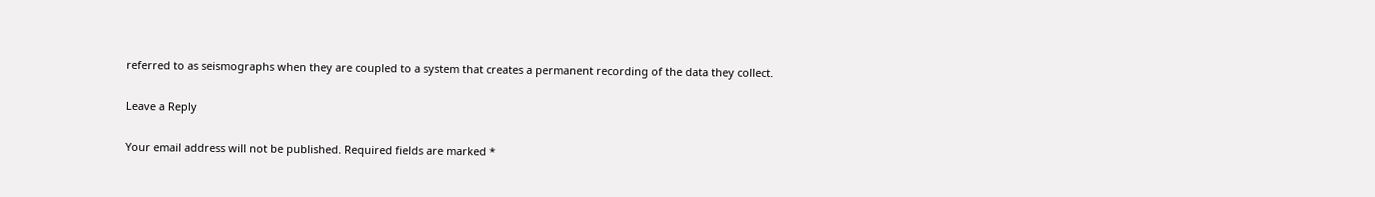referred to as seismographs when they are coupled to a system that creates a permanent recording of the data they collect.

Leave a Reply

Your email address will not be published. Required fields are marked *